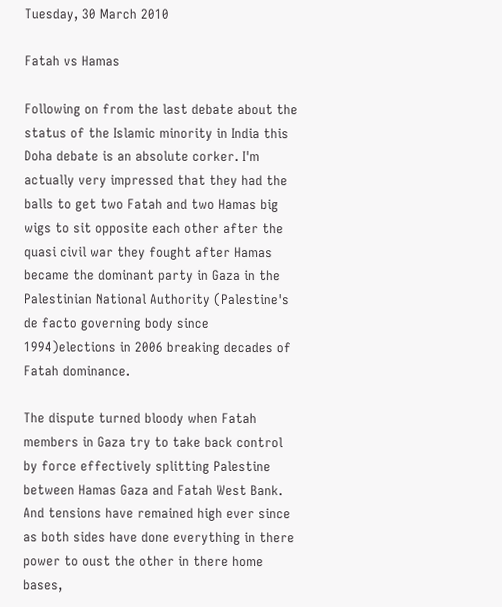Tuesday, 30 March 2010

Fatah vs Hamas

Following on from the last debate about the status of the Islamic minority in India this Doha debate is an absolute corker. I'm actually very impressed that they had the balls to get two Fatah and two Hamas big wigs to sit opposite each other after the quasi civil war they fought after Hamas became the dominant party in Gaza in the Palestinian National Authority (Palestine's de facto governing body since 1994)elections in 2006 breaking decades of Fatah dominance.

The dispute turned bloody when Fatah members in Gaza try to take back control by force effectively splitting Palestine between Hamas Gaza and Fatah West Bank. And tensions have remained high ever since as both sides have done everything in there power to oust the other in there home bases,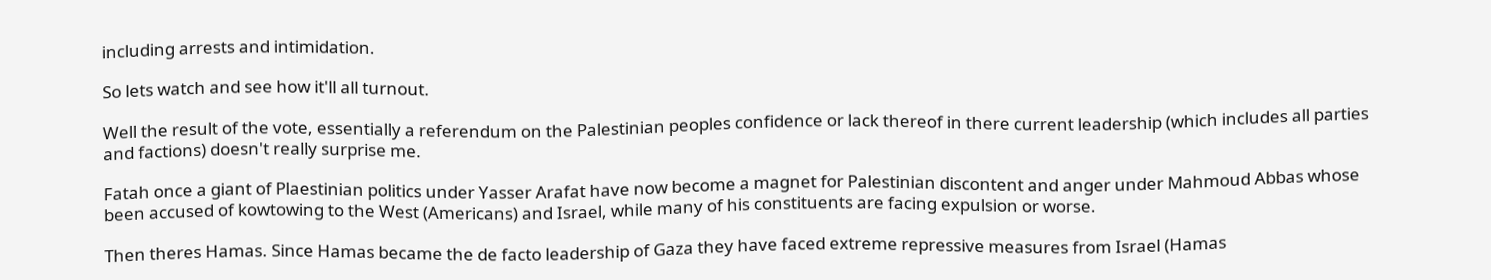including arrests and intimidation.

So lets watch and see how it'll all turnout.

Well the result of the vote, essentially a referendum on the Palestinian peoples confidence or lack thereof in there current leadership (which includes all parties and factions) doesn't really surprise me.

Fatah once a giant of Plaestinian politics under Yasser Arafat have now become a magnet for Palestinian discontent and anger under Mahmoud Abbas whose been accused of kowtowing to the West (Americans) and Israel, while many of his constituents are facing expulsion or worse.

Then theres Hamas. Since Hamas became the de facto leadership of Gaza they have faced extreme repressive measures from Israel (Hamas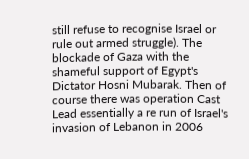still refuse to recognise Israel or rule out armed struggle). The blockade of Gaza with the shameful support of Egypt's Dictator Hosni Mubarak. Then of course there was operation Cast Lead essentially a re run of Israel's invasion of Lebanon in 2006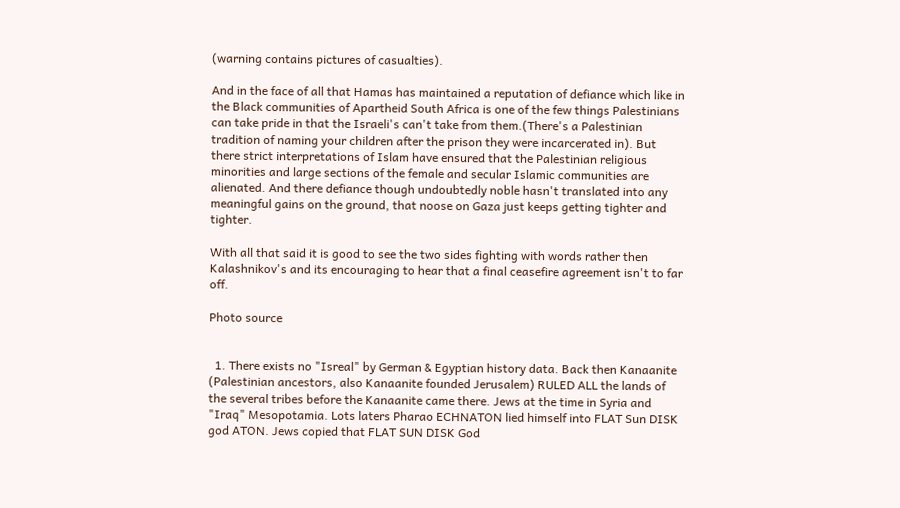(warning contains pictures of casualties).

And in the face of all that Hamas has maintained a reputation of defiance which like in the Black communities of Apartheid South Africa is one of the few things Palestinians can take pride in that the Israeli's can't take from them.(There's a Palestinian tradition of naming your children after the prison they were incarcerated in). But there strict interpretations of Islam have ensured that the Palestinian religious minorities and large sections of the female and secular Islamic communities are alienated. And there defiance though undoubtedly noble hasn't translated into any meaningful gains on the ground, that noose on Gaza just keeps getting tighter and tighter.

With all that said it is good to see the two sides fighting with words rather then Kalashnikov's and its encouraging to hear that a final ceasefire agreement isn't to far off.

Photo source


  1. There exists no "Isreal" by German & Egyptian history data. Back then Kanaanite (Palestinian ancestors, also Kanaanite founded Jerusalem) RULED ALL the lands of the several tribes before the Kanaanite came there. Jews at the time in Syria and "Iraq" Mesopotamia. Lots laters Pharao ECHNATON lied himself into FLAT Sun DISK god ATON. Jews copied that FLAT SUN DISK God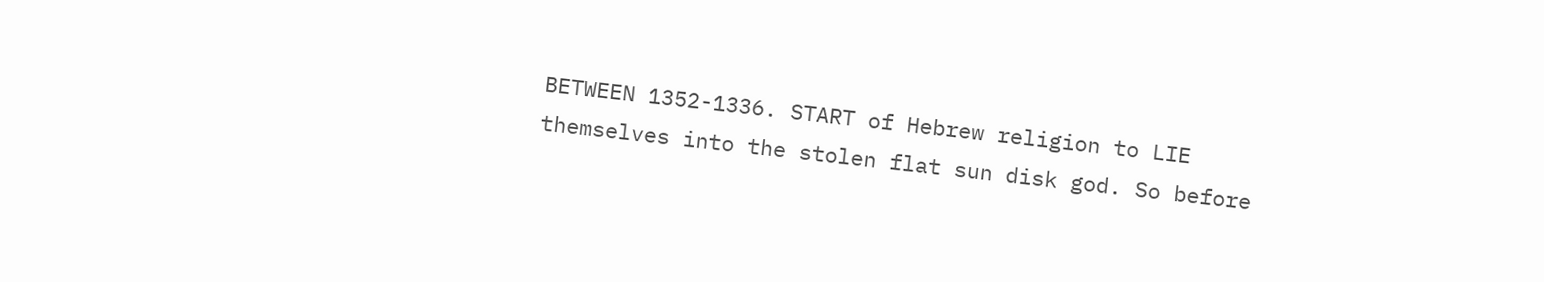BETWEEN 1352-1336. START of Hebrew religion to LIE themselves into the stolen flat sun disk god. So before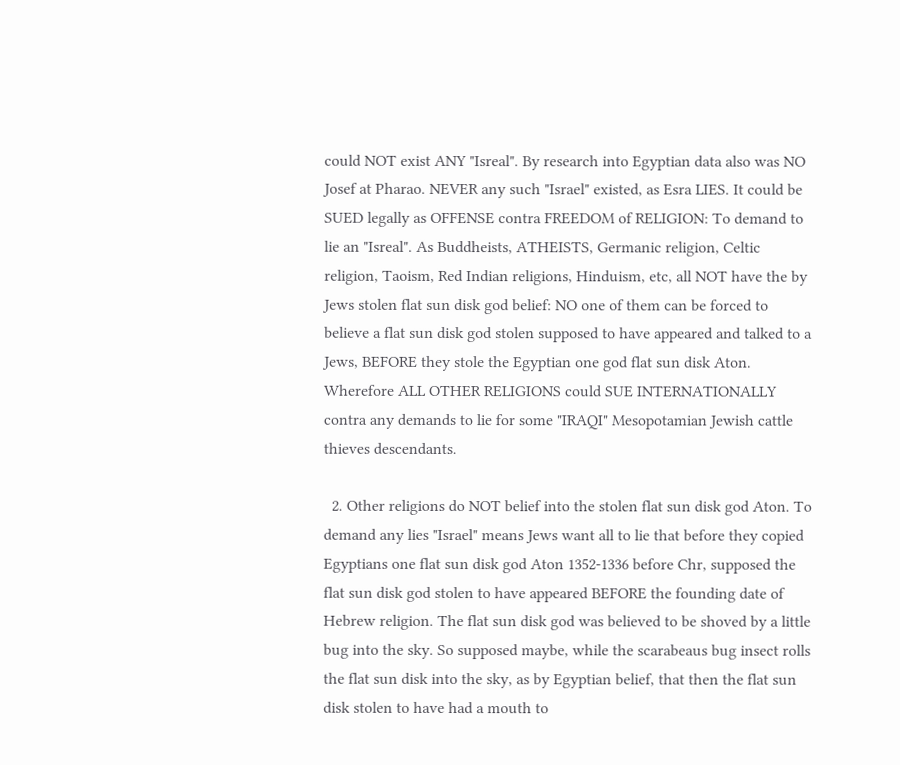could NOT exist ANY "Isreal". By research into Egyptian data also was NO Josef at Pharao. NEVER any such "Israel" existed, as Esra LIES. It could be SUED legally as OFFENSE contra FREEDOM of RELIGION: To demand to lie an "Isreal". As Buddheists, ATHEISTS, Germanic religion, Celtic religion, Taoism, Red Indian religions, Hinduism, etc, all NOT have the by Jews stolen flat sun disk god belief: NO one of them can be forced to believe a flat sun disk god stolen supposed to have appeared and talked to a Jews, BEFORE they stole the Egyptian one god flat sun disk Aton. Wherefore ALL OTHER RELIGIONS could SUE INTERNATIONALLY contra any demands to lie for some "IRAQI" Mesopotamian Jewish cattle thieves descendants.

  2. Other religions do NOT belief into the stolen flat sun disk god Aton. To demand any lies "Israel" means Jews want all to lie that before they copied Egyptians one flat sun disk god Aton 1352-1336 before Chr, supposed the flat sun disk god stolen to have appeared BEFORE the founding date of Hebrew religion. The flat sun disk god was believed to be shoved by a little bug into the sky. So supposed maybe, while the scarabeaus bug insect rolls the flat sun disk into the sky, as by Egyptian belief, that then the flat sun disk stolen to have had a mouth to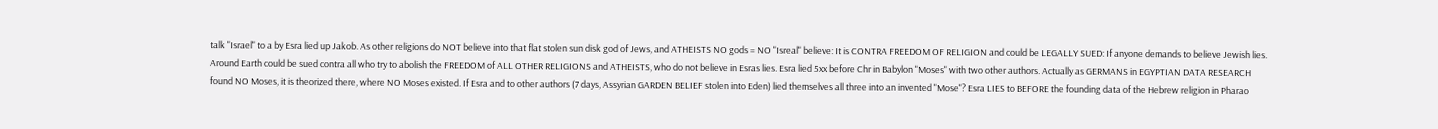talk "Israel" to a by Esra lied up Jakob. As other religions do NOT believe into that flat stolen sun disk god of Jews, and ATHEISTS NO gods = NO "Isreal" believe: It is CONTRA FREEDOM OF RELIGION and could be LEGALLY SUED: If anyone demands to believe Jewish lies. Around Earth could be sued contra all who try to abolish the FREEDOM of ALL OTHER RELIGIONS and ATHEISTS, who do not believe in Esras lies. Esra lied 5xx before Chr in Babylon "Moses" with two other authors. Actually as GERMANS in EGYPTIAN DATA RESEARCH found NO Moses, it is theorized there, where NO Moses existed. If Esra and to other authors (7 days, Assyrian GARDEN BELIEF stolen into Eden) lied themselves all three into an invented "Mose"? Esra LIES to BEFORE the founding data of the Hebrew religion in Pharao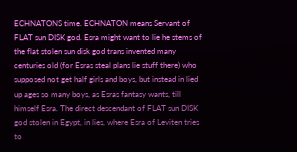ECHNATONS time. ECHNATON means Servant of FLAT sun DISK god. Esra might want to lie he stems of the flat stolen sun disk god trans invented many centuries old (for Esras steal plans lie stuff there) who supposed not get half girls and boys, but instead in lied up ages so many boys, as Esras fantasy wants, till himself Esra. The direct descendant of FLAT sun DISK god stolen in Egypt, in lies, where Esra of Leviten tries to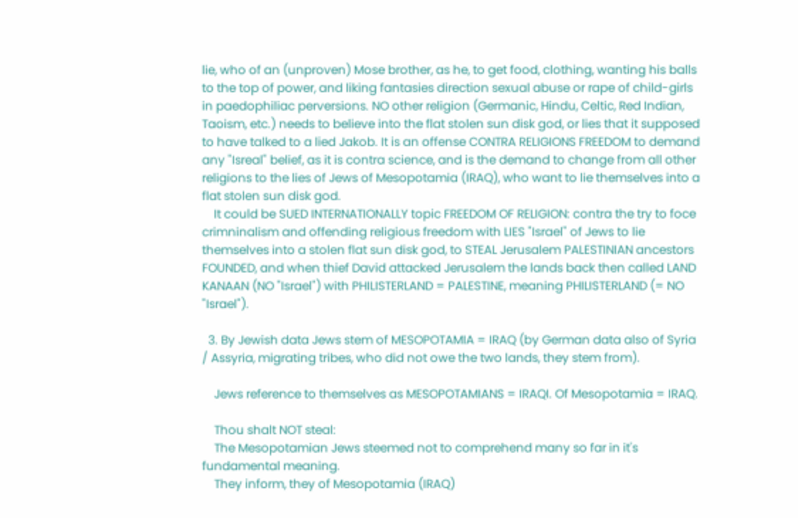lie, who of an (unproven) Mose brother, as he, to get food, clothing, wanting his balls to the top of power, and liking fantasies direction sexual abuse or rape of child-girls in paedophiliac perversions. NO other religion (Germanic, Hindu, Celtic, Red Indian, Taoism, etc.) needs to believe into the flat stolen sun disk god, or lies that it supposed to have talked to a lied Jakob. It is an offense CONTRA RELIGIONS FREEDOM to demand any "Isreal" belief, as it is contra science, and is the demand to change from all other religions to the lies of Jews of Mesopotamia (IRAQ), who want to lie themselves into a flat stolen sun disk god.
    It could be SUED INTERNATIONALLY topic FREEDOM OF RELIGION: contra the try to foce crimninalism and offending religious freedom with LIES "Israel" of Jews to lie themselves into a stolen flat sun disk god, to STEAL Jerusalem PALESTINIAN ancestors FOUNDED, and when thief David attacked Jerusalem the lands back then called LAND KANAAN (NO "Israel") with PHILISTERLAND = PALESTINE, meaning PHILISTERLAND (= NO "Israel").

  3. By Jewish data Jews stem of MESOPOTAMIA = IRAQ (by German data also of Syria / Assyria, migrating tribes, who did not owe the two lands, they stem from).

    Jews reference to themselves as MESOPOTAMIANS = IRAQI. Of Mesopotamia = IRAQ.

    Thou shalt NOT steal:
    The Mesopotamian Jews steemed not to comprehend many so far in it's fundamental meaning.
    They inform, they of Mesopotamia (IRAQ)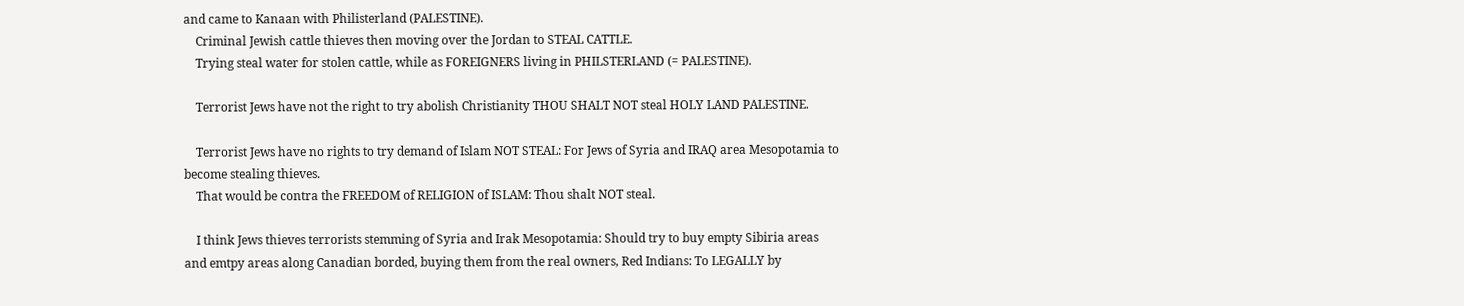and came to Kanaan with Philisterland (PALESTINE).
    Criminal Jewish cattle thieves then moving over the Jordan to STEAL CATTLE.
    Trying steal water for stolen cattle, while as FOREIGNERS living in PHILSTERLAND (= PALESTINE).

    Terrorist Jews have not the right to try abolish Christianity THOU SHALT NOT steal HOLY LAND PALESTINE.

    Terrorist Jews have no rights to try demand of Islam NOT STEAL: For Jews of Syria and IRAQ area Mesopotamia to become stealing thieves.
    That would be contra the FREEDOM of RELIGION of ISLAM: Thou shalt NOT steal.

    I think Jews thieves terrorists stemming of Syria and Irak Mesopotamia: Should try to buy empty Sibiria areas and emtpy areas along Canadian borded, buying them from the real owners, Red Indians: To LEGALLY by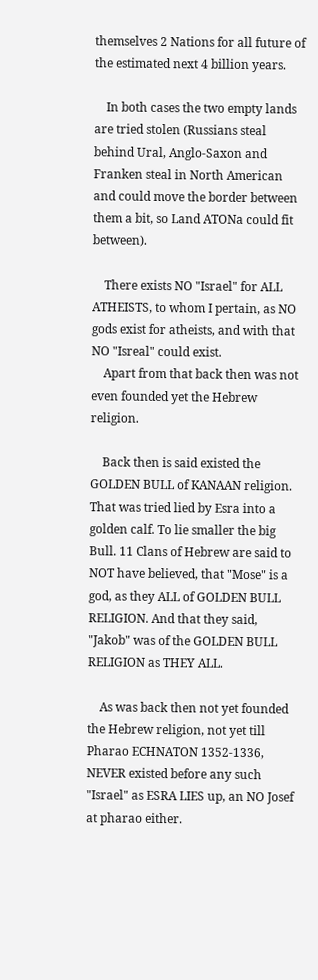themselves 2 Nations for all future of the estimated next 4 billion years.

    In both cases the two empty lands are tried stolen (Russians steal behind Ural, Anglo-Saxon and Franken steal in North American and could move the border between them a bit, so Land ATONa could fit between).

    There exists NO "Israel" for ALL ATHEISTS, to whom I pertain, as NO gods exist for atheists, and with that NO "Isreal" could exist.
    Apart from that back then was not even founded yet the Hebrew religion.

    Back then is said existed the GOLDEN BULL of KANAAN religion. That was tried lied by Esra into a golden calf. To lie smaller the big Bull. 11 Clans of Hebrew are said to NOT have believed, that "Mose" is a god, as they ALL of GOLDEN BULL RELIGION. And that they said, "Jakob" was of the GOLDEN BULL RELIGION as THEY ALL.

    As was back then not yet founded the Hebrew religion, not yet till Pharao ECHNATON 1352-1336, NEVER existed before any such "Israel" as ESRA LIES up, an NO Josef at pharao either.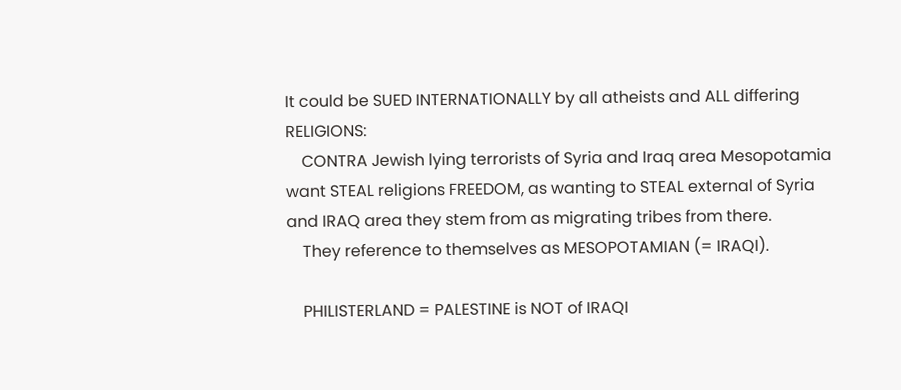It could be SUED INTERNATIONALLY by all atheists and ALL differing RELIGIONS:
    CONTRA Jewish lying terrorists of Syria and Iraq area Mesopotamia want STEAL religions FREEDOM, as wanting to STEAL external of Syria and IRAQ area they stem from as migrating tribes from there.
    They reference to themselves as MESOPOTAMIAN (= IRAQI).

    PHILISTERLAND = PALESTINE is NOT of IRAQI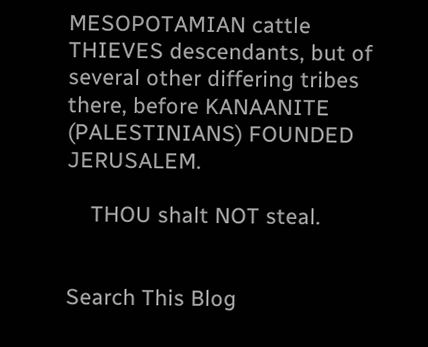MESOPOTAMIAN cattle THIEVES descendants, but of several other differing tribes there, before KANAANITE (PALESTINIANS) FOUNDED JERUSALEM.

    THOU shalt NOT steal.


Search This Blog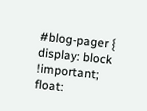#blog-pager { display: block !important; float: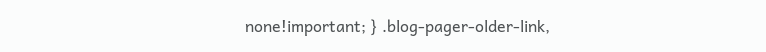none!important; } .blog-pager-older-link,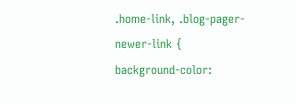.home-link, .blog-pager-newer-link { background-color: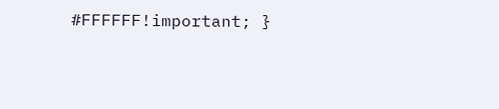#FFFFFF!important; }